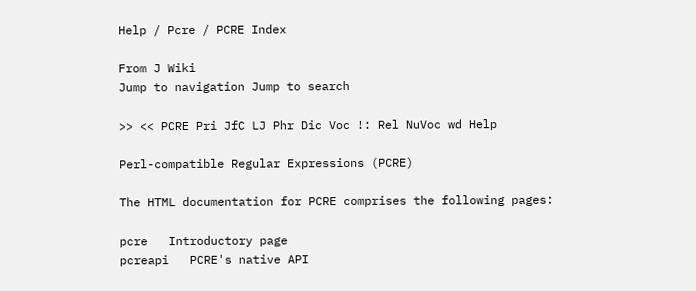Help / Pcre / PCRE Index

From J Wiki
Jump to navigation Jump to search

>> << PCRE Pri JfC LJ Phr Dic Voc !: Rel NuVoc wd Help

Perl-compatible Regular Expressions (PCRE)

The HTML documentation for PCRE comprises the following pages:

pcre   Introductory page
pcreapi   PCRE's native API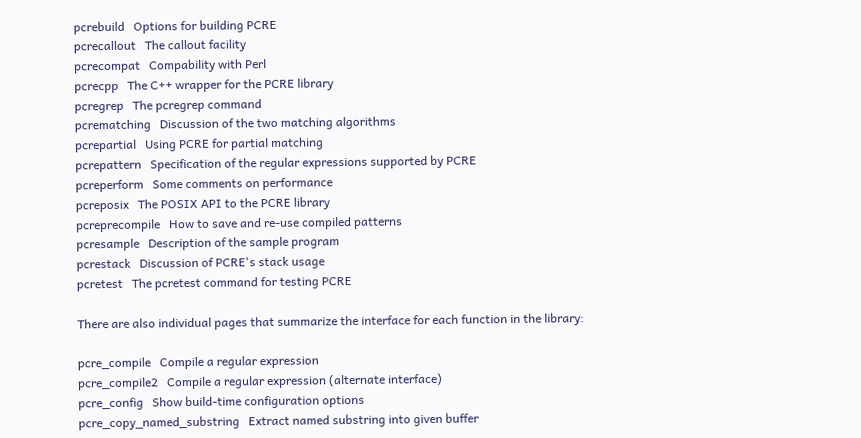pcrebuild   Options for building PCRE
pcrecallout   The callout facility
pcrecompat   Compability with Perl
pcrecpp   The C++ wrapper for the PCRE library
pcregrep   The pcregrep command
pcrematching   Discussion of the two matching algorithms
pcrepartial   Using PCRE for partial matching
pcrepattern   Specification of the regular expressions supported by PCRE
pcreperform   Some comments on performance
pcreposix   The POSIX API to the PCRE library
pcreprecompile   How to save and re-use compiled patterns
pcresample   Description of the sample program
pcrestack   Discussion of PCRE's stack usage
pcretest   The pcretest command for testing PCRE

There are also individual pages that summarize the interface for each function in the library:

pcre_compile   Compile a regular expression
pcre_compile2   Compile a regular expression (alternate interface)
pcre_config   Show build-time configuration options
pcre_copy_named_substring   Extract named substring into given buffer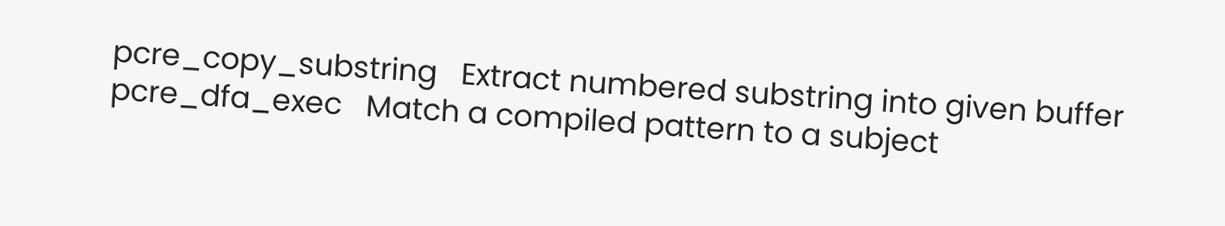pcre_copy_substring   Extract numbered substring into given buffer
pcre_dfa_exec   Match a compiled pattern to a subject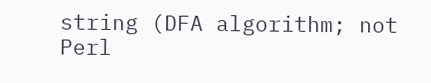string (DFA algorithm; not Perl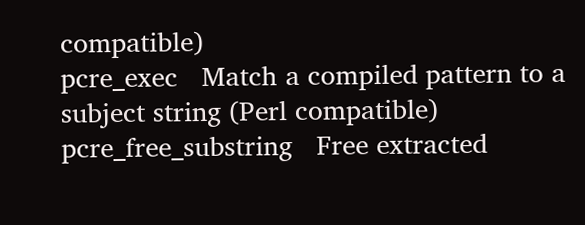compatible)
pcre_exec   Match a compiled pattern to a subject string (Perl compatible)
pcre_free_substring   Free extracted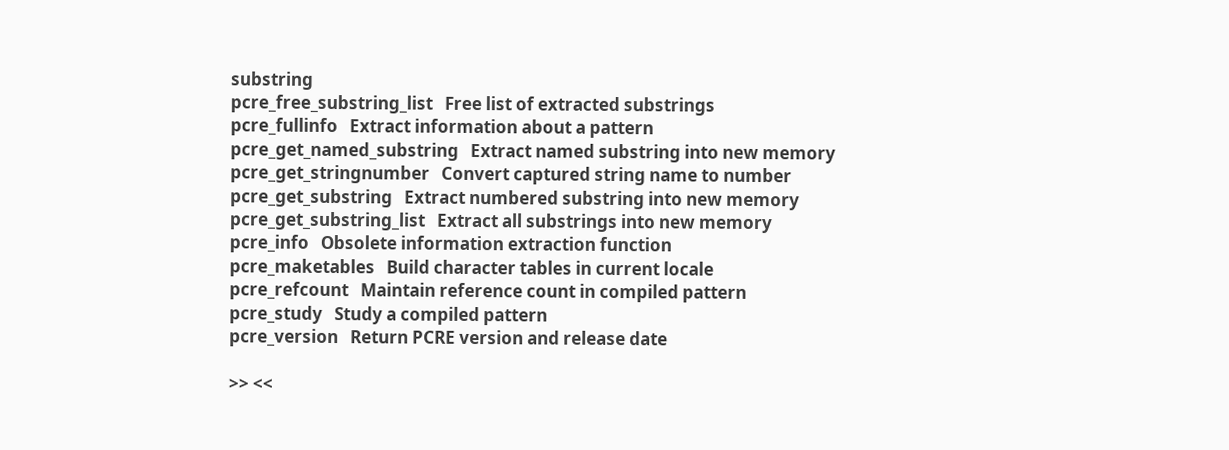substring
pcre_free_substring_list   Free list of extracted substrings
pcre_fullinfo   Extract information about a pattern
pcre_get_named_substring   Extract named substring into new memory
pcre_get_stringnumber   Convert captured string name to number
pcre_get_substring   Extract numbered substring into new memory
pcre_get_substring_list   Extract all substrings into new memory
pcre_info   Obsolete information extraction function
pcre_maketables   Build character tables in current locale
pcre_refcount   Maintain reference count in compiled pattern
pcre_study   Study a compiled pattern
pcre_version   Return PCRE version and release date

>> <<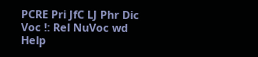PCRE Pri JfC LJ Phr Dic Voc !: Rel NuVoc wd Help